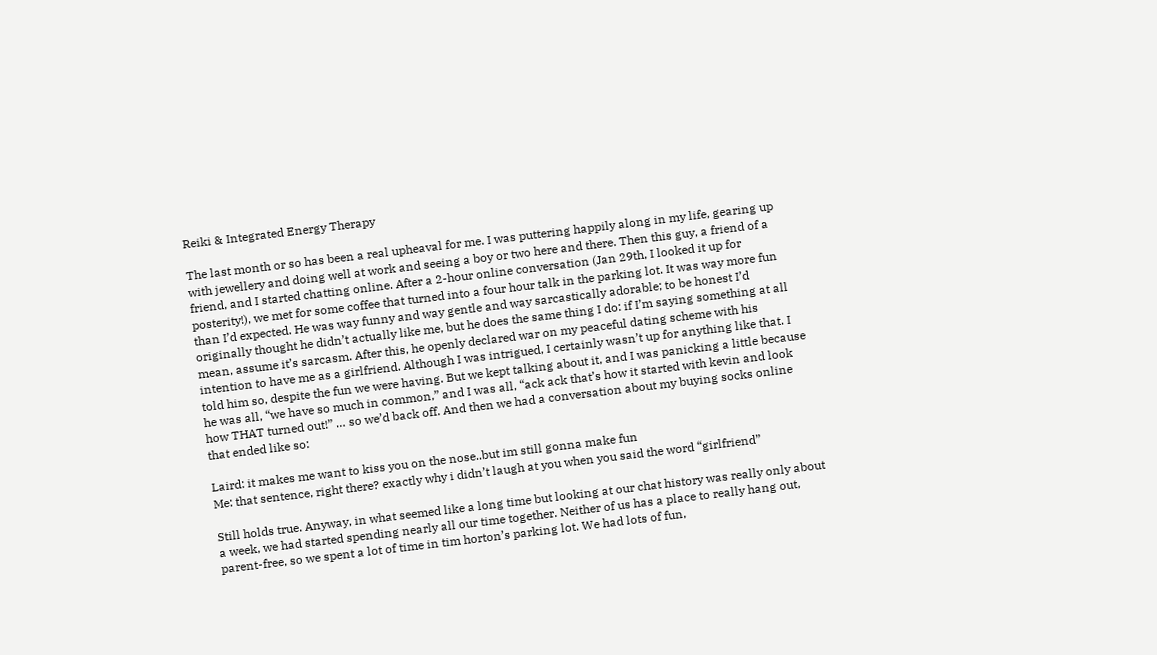Reiki & Integrated Energy Therapy

The last month or so has been a real upheaval for me. I was puttering happily along in my life, gearing up with jewellery and doing well at work and seeing a boy or two here and there. Then this guy, a friend of a friend, and I started chatting online. After a 2-hour online conversation (Jan 29th, I looked it up for posterity!), we met for some coffee that turned into a four hour talk in the parking lot. It was way more fun than I’d expected. He was way funny and way gentle and way sarcastically adorable; to be honest I’d originally thought he didn’t actually like me, but he does the same thing I do: if I’m saying something at all mean, assume it’s sarcasm. After this, he openly declared war on my peaceful dating scheme with his intention to have me as a girlfriend. Although I was intrigued, I certainly wasn’t up for anything like that. I told him so, despite the fun we were having. But we kept talking about it, and I was panicking a little because he was all, “we have so much in common,” and I was all, “ack ack that’s how it started with kevin and look how THAT turned out!” … so we’d back off. And then we had a conversation about my buying socks online that ended like so:

Laird: it makes me want to kiss you on the nose..but im still gonna make fun
Me: that sentence, right there? exactly why i didn’t laugh at you when you said the word “girlfriend”

Still holds true. Anyway, in what seemed like a long time but looking at our chat history was really only about a week, we had started spending nearly all our time together. Neither of us has a place to really hang out, parent-free, so we spent a lot of time in tim horton’s parking lot. We had lots of fun,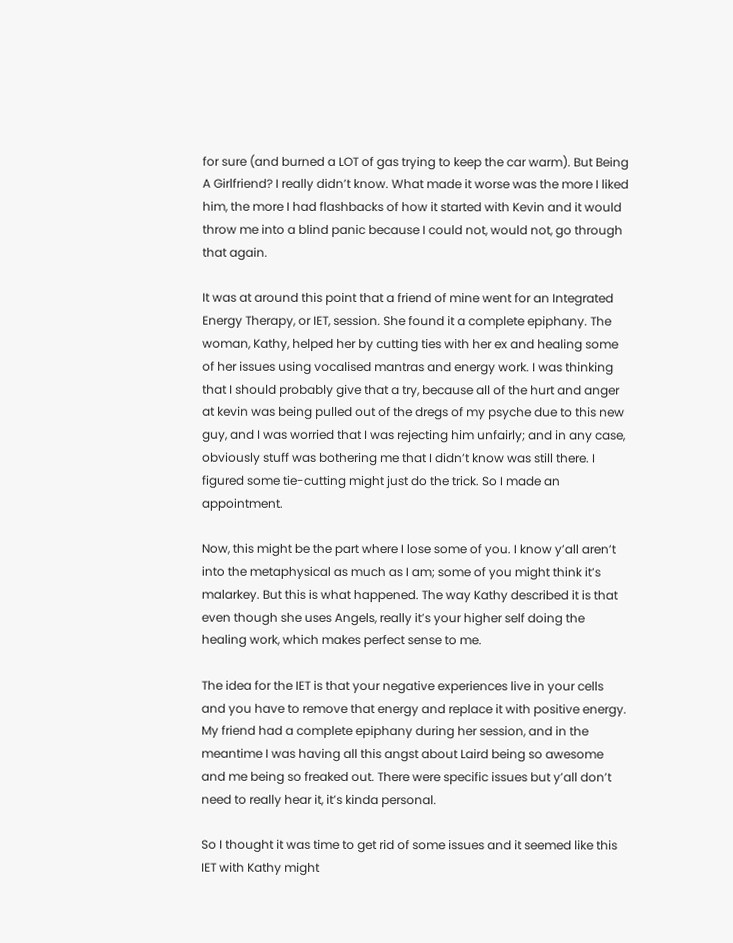for sure (and burned a LOT of gas trying to keep the car warm). But Being A Girlfriend? I really didn’t know. What made it worse was the more I liked him, the more I had flashbacks of how it started with Kevin and it would throw me into a blind panic because I could not, would not, go through that again.

It was at around this point that a friend of mine went for an Integrated Energy Therapy, or IET, session. She found it a complete epiphany. The woman, Kathy, helped her by cutting ties with her ex and healing some of her issues using vocalised mantras and energy work. I was thinking that I should probably give that a try, because all of the hurt and anger at kevin was being pulled out of the dregs of my psyche due to this new guy, and I was worried that I was rejecting him unfairly; and in any case, obviously stuff was bothering me that I didn’t know was still there. I figured some tie-cutting might just do the trick. So I made an appointment.

Now, this might be the part where I lose some of you. I know y’all aren’t into the metaphysical as much as I am; some of you might think it’s malarkey. But this is what happened. The way Kathy described it is that even though she uses Angels, really it’s your higher self doing the healing work, which makes perfect sense to me.

The idea for the IET is that your negative experiences live in your cells and you have to remove that energy and replace it with positive energy. My friend had a complete epiphany during her session, and in the meantime I was having all this angst about Laird being so awesome and me being so freaked out. There were specific issues but y’all don’t need to really hear it, it’s kinda personal.

So I thought it was time to get rid of some issues and it seemed like this IET with Kathy might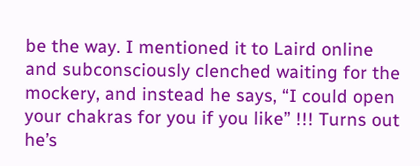be the way. I mentioned it to Laird online and subconsciously clenched waiting for the mockery, and instead he says, “I could open your chakras for you if you like” !!! Turns out he’s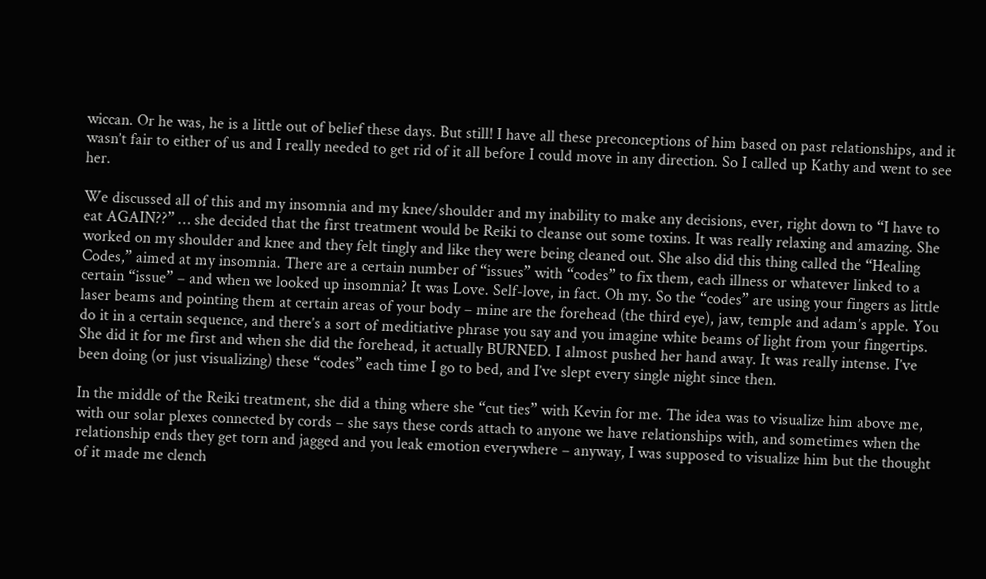wiccan. Or he was, he is a little out of belief these days. But still! I have all these preconceptions of him based on past relationships, and it wasn’t fair to either of us and I really needed to get rid of it all before I could move in any direction. So I called up Kathy and went to see her.

We discussed all of this and my insomnia and my knee/shoulder and my inability to make any decisions, ever, right down to “I have to eat AGAIN??” … she decided that the first treatment would be Reiki to cleanse out some toxins. It was really relaxing and amazing. She worked on my shoulder and knee and they felt tingly and like they were being cleaned out. She also did this thing called the “Healing Codes,” aimed at my insomnia. There are a certain number of “issues” with “codes” to fix them, each illness or whatever linked to a certain “issue” – and when we looked up insomnia? It was Love. Self-love, in fact. Oh my. So the “codes” are using your fingers as little laser beams and pointing them at certain areas of your body – mine are the forehead (the third eye), jaw, temple and adam’s apple. You do it in a certain sequence, and there’s a sort of meditiative phrase you say and you imagine white beams of light from your fingertips. She did it for me first and when she did the forehead, it actually BURNED. I almost pushed her hand away. It was really intense. I’ve been doing (or just visualizing) these “codes” each time I go to bed, and I’ve slept every single night since then.

In the middle of the Reiki treatment, she did a thing where she “cut ties” with Kevin for me. The idea was to visualize him above me, with our solar plexes connected by cords – she says these cords attach to anyone we have relationships with, and sometimes when the relationship ends they get torn and jagged and you leak emotion everywhere – anyway, I was supposed to visualize him but the thought of it made me clench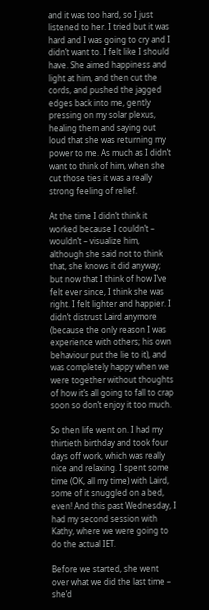and it was too hard, so I just listened to her. I tried but it was hard and I was going to cry and I didn’t want to. I felt like I should have. She aimed happiness and light at him, and then cut the cords, and pushed the jagged edges back into me, gently pressing on my solar plexus, healing them and saying out loud that she was returning my power to me. As much as I didn’t want to think of him, when she cut those ties it was a really strong feeling of relief.

At the time I didn’t think it worked because I couldn’t – wouldn’t – visualize him, although she said not to think that, she knows it did anyway; but now that I think of how I’ve felt ever since, I think she was right. I felt lighter and happier. I didn’t distrust Laird anymore (because the only reason I was experience with others; his own behaviour put the lie to it), and was completely happy when we were together without thoughts of how it’s all going to fall to crap soon so don’t enjoy it too much.

So then life went on. I had my thirtieth birthday and took four days off work, which was really nice and relaxing. I spent some time (OK, all my time) with Laird, some of it snuggled on a bed, even! And this past Wednesday, I had my second session with Kathy, where we were going to do the actual IET.

Before we started, she went over what we did the last time – she’d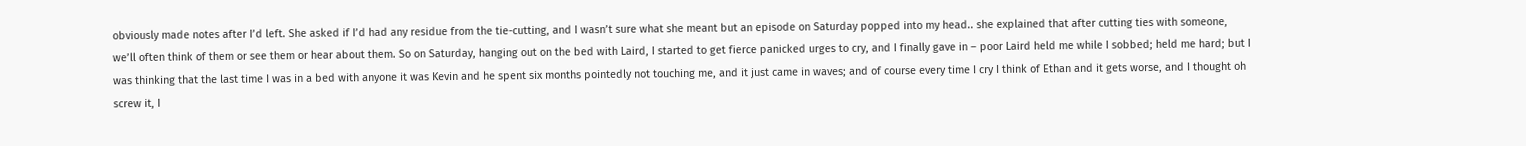obviously made notes after I’d left. She asked if I’d had any residue from the tie-cutting, and I wasn’t sure what she meant but an episode on Saturday popped into my head.. she explained that after cutting ties with someone, we’ll often think of them or see them or hear about them. So on Saturday, hanging out on the bed with Laird, I started to get fierce panicked urges to cry, and I finally gave in – poor Laird held me while I sobbed; held me hard; but I was thinking that the last time I was in a bed with anyone it was Kevin and he spent six months pointedly not touching me, and it just came in waves; and of course every time I cry I think of Ethan and it gets worse, and I thought oh screw it, I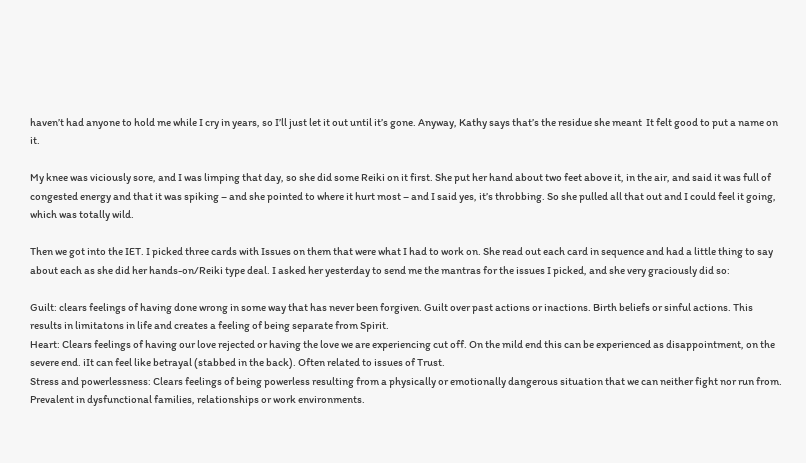haven’t had anyone to hold me while I cry in years, so I’ll just let it out until it’s gone. Anyway, Kathy says that’s the residue she meant  It felt good to put a name on it.

My knee was viciously sore, and I was limping that day, so she did some Reiki on it first. She put her hand about two feet above it, in the air, and said it was full of congested energy and that it was spiking – and she pointed to where it hurt most – and I said yes, it’s throbbing. So she pulled all that out and I could feel it going, which was totally wild.

Then we got into the IET. I picked three cards with Issues on them that were what I had to work on. She read out each card in sequence and had a little thing to say about each as she did her hands-on/Reiki type deal. I asked her yesterday to send me the mantras for the issues I picked, and she very graciously did so:

Guilt: clears feelings of having done wrong in some way that has never been forgiven. Guilt over past actions or inactions. Birth beliefs or sinful actions. This results in limitatons in life and creates a feeling of being separate from Spirit.
Heart: Clears feelings of having our love rejected or having the love we are experiencing cut off. On the mild end this can be experienced as disappointment, on the severe end. iIt can feel like betrayal (stabbed in the back). Often related to issues of Trust.
Stress and powerlessness: Clears feelings of being powerless resulting from a physically or emotionally dangerous situation that we can neither fight nor run from. Prevalent in dysfunctional families, relationships or work environments.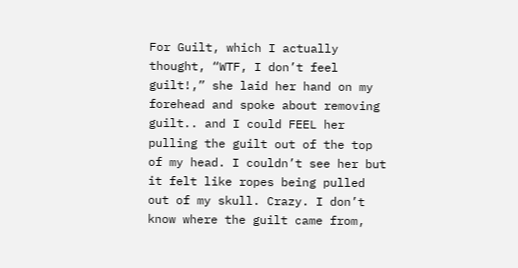For Guilt, which I actually thought, “WTF, I don’t feel guilt!,” she laid her hand on my forehead and spoke about removing guilt.. and I could FEEL her pulling the guilt out of the top of my head. I couldn’t see her but it felt like ropes being pulled out of my skull. Crazy. I don’t know where the guilt came from,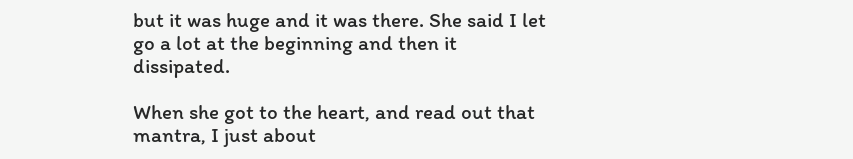but it was huge and it was there. She said I let go a lot at the beginning and then it dissipated.

When she got to the heart, and read out that mantra, I just about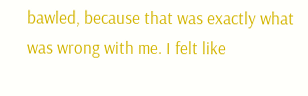bawled, because that was exactly what was wrong with me. I felt like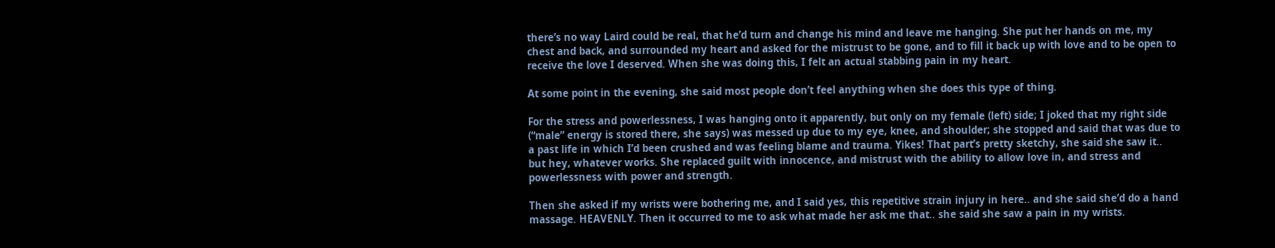there’s no way Laird could be real, that he’d turn and change his mind and leave me hanging. She put her hands on me, my chest and back, and surrounded my heart and asked for the mistrust to be gone, and to fill it back up with love and to be open to receive the love I deserved. When she was doing this, I felt an actual stabbing pain in my heart.

At some point in the evening, she said most people don’t feel anything when she does this type of thing.

For the stress and powerlessness, I was hanging onto it apparently, but only on my female (left) side; I joked that my right side (“male” energy is stored there, she says) was messed up due to my eye, knee, and shoulder; she stopped and said that was due to a past life in which I’d been crushed and was feeling blame and trauma. Yikes! That part’s pretty sketchy, she said she saw it.. but hey, whatever works. She replaced guilt with innocence, and mistrust with the ability to allow love in, and stress and powerlessness with power and strength.

Then she asked if my wrists were bothering me, and I said yes, this repetitive strain injury in here.. and she said she’d do a hand massage. HEAVENLY. Then it occurred to me to ask what made her ask me that.. she said she saw a pain in my wrists.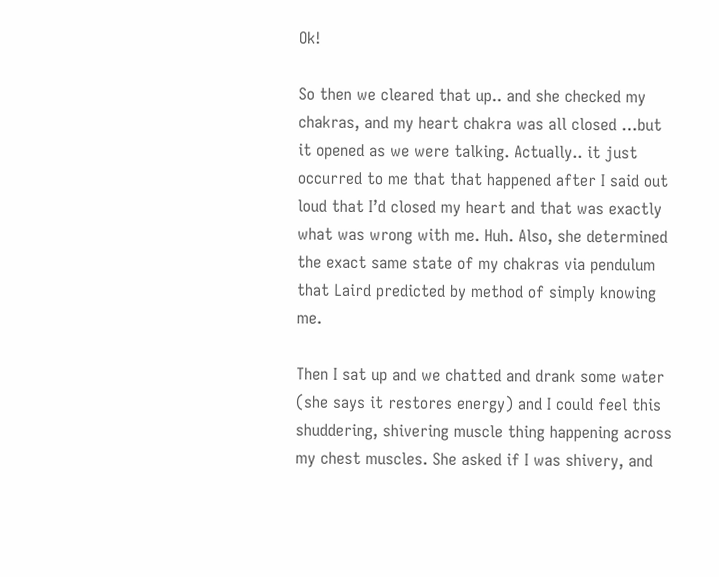Ok!

So then we cleared that up.. and she checked my chakras, and my heart chakra was all closed …but it opened as we were talking. Actually.. it just occurred to me that that happened after I said out loud that I’d closed my heart and that was exactly what was wrong with me. Huh. Also, she determined the exact same state of my chakras via pendulum that Laird predicted by method of simply knowing me.

Then I sat up and we chatted and drank some water (she says it restores energy) and I could feel this shuddering, shivering muscle thing happening across my chest muscles. She asked if I was shivery, and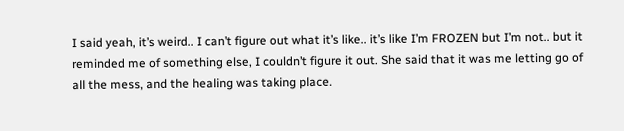I said yeah, it’s weird.. I can’t figure out what it’s like.. it’s like I’m FROZEN but I’m not.. but it reminded me of something else, I couldn’t figure it out. She said that it was me letting go of all the mess, and the healing was taking place.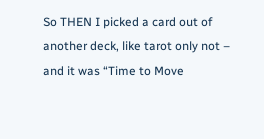So THEN I picked a card out of another deck, like tarot only not – and it was “Time to Move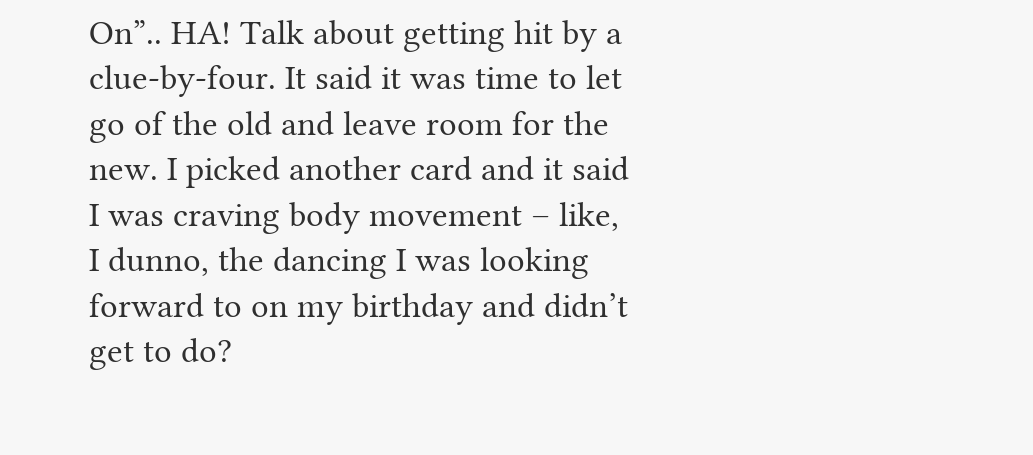On”.. HA! Talk about getting hit by a clue-by-four. It said it was time to let go of the old and leave room for the new. I picked another card and it said I was craving body movement – like, I dunno, the dancing I was looking forward to on my birthday and didn’t get to do?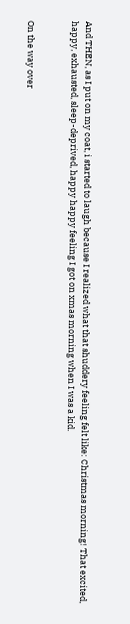And THEN, as I put on my coat, i started to laugh because I realized what that shuddery feeling felt like: Christmas morning! That excited, happy, exhausted, sleep-deprived, happy happy feeling I got on xmas morning when I was a kid.


On the way over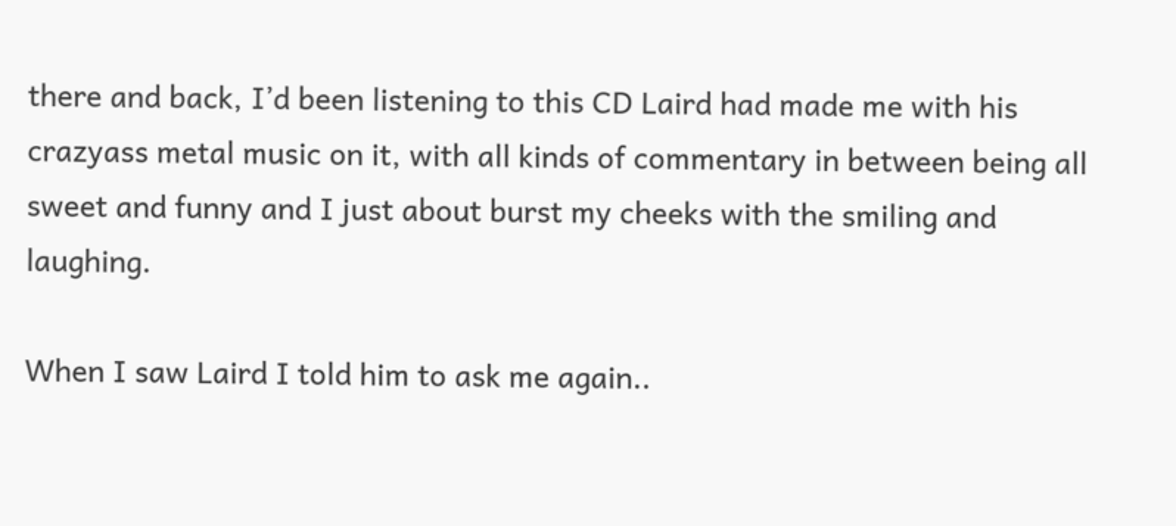there and back, I’d been listening to this CD Laird had made me with his crazyass metal music on it, with all kinds of commentary in between being all sweet and funny and I just about burst my cheeks with the smiling and laughing.

When I saw Laird I told him to ask me again..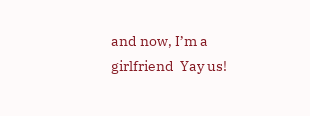and now, I’m a girlfriend  Yay us!